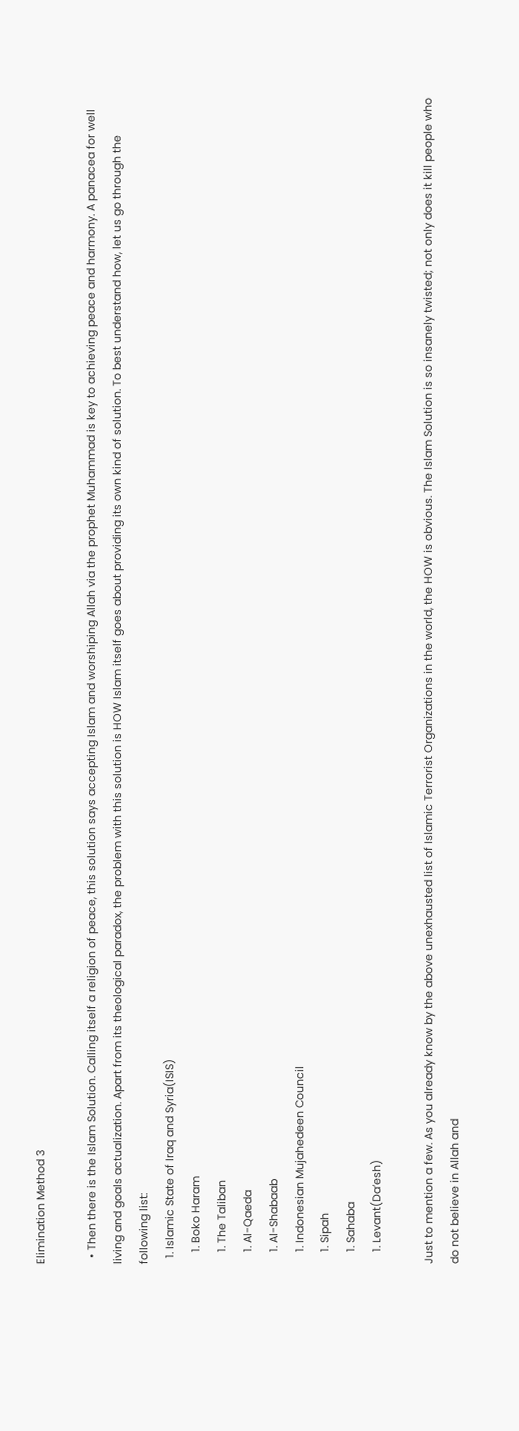Elimination Method 3

  • Then there is the Islam Solution. Calling itself a religion of peace, this solution says accepting Islam and worshiping Allah via the prophet Muhammad is key to achieving peace and harmony. A panacea for well living and goals actualization. Apart from its theological paradox, the problem with this solution is HOW Islam itself goes about providing its own kind of solution. To best understand how, let us go through the following list:
  1. Islamic State of Iraq and Syria(ISIS)
    1. Boko Haram
    1. The Taliban
    1. Al-Qaeda
    1. Al-Shabaab
    1. Indonesian Mujahedeen Council
    1. Sipah
    1. Sahaba
    1. Levant(Da’esh)

Just to mention a few. As you already know by the above unexhausted list of Islamic Terrorist Organizations in the world, the HOW is obvious. The Islam Solution is so insanely twisted; not only does it kill people who do not believe in Allah and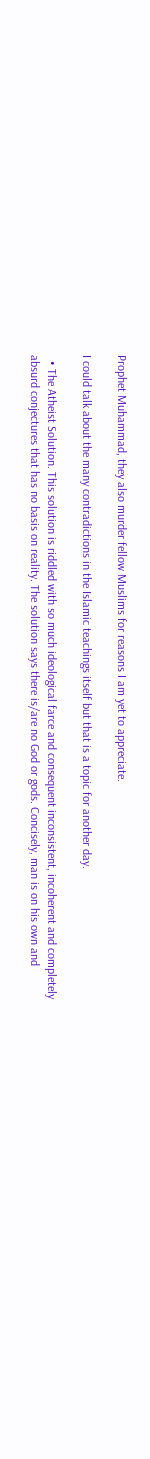Prophet Muhammad, they also murder fellow Muslims for reasons I am yet to appreciate.

I could talk about the many contradictions in the Islamic teachings itself but that is a topic for another day.

  • The Atheist Solution. This solution is riddled with so much ideological farce and consequent inconsistent, incoherent and completely absurd conjectures that has no basis on reality. The solution says there is/are no God or gods. Concisely, man is on his own and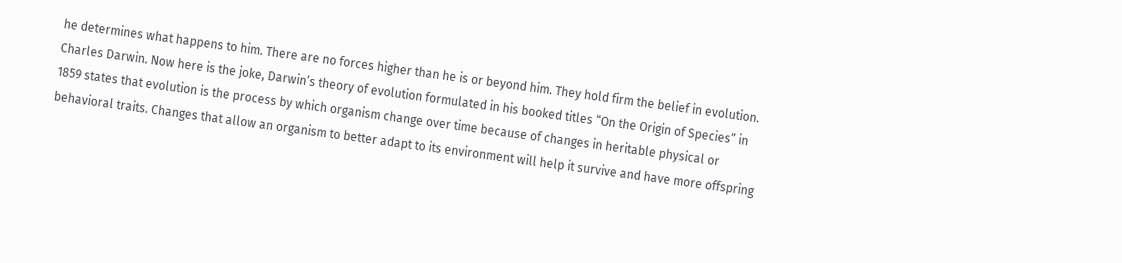he determines what happens to him. There are no forces higher than he is or beyond him. They hold firm the belief in evolution. Charles Darwin. Now here is the joke, Darwin’s theory of evolution formulated in his booked titles “On the Origin of Species” in 1859 states that evolution is the process by which organism change over time because of changes in heritable physical or behavioral traits. Changes that allow an organism to better adapt to its environment will help it survive and have more offspring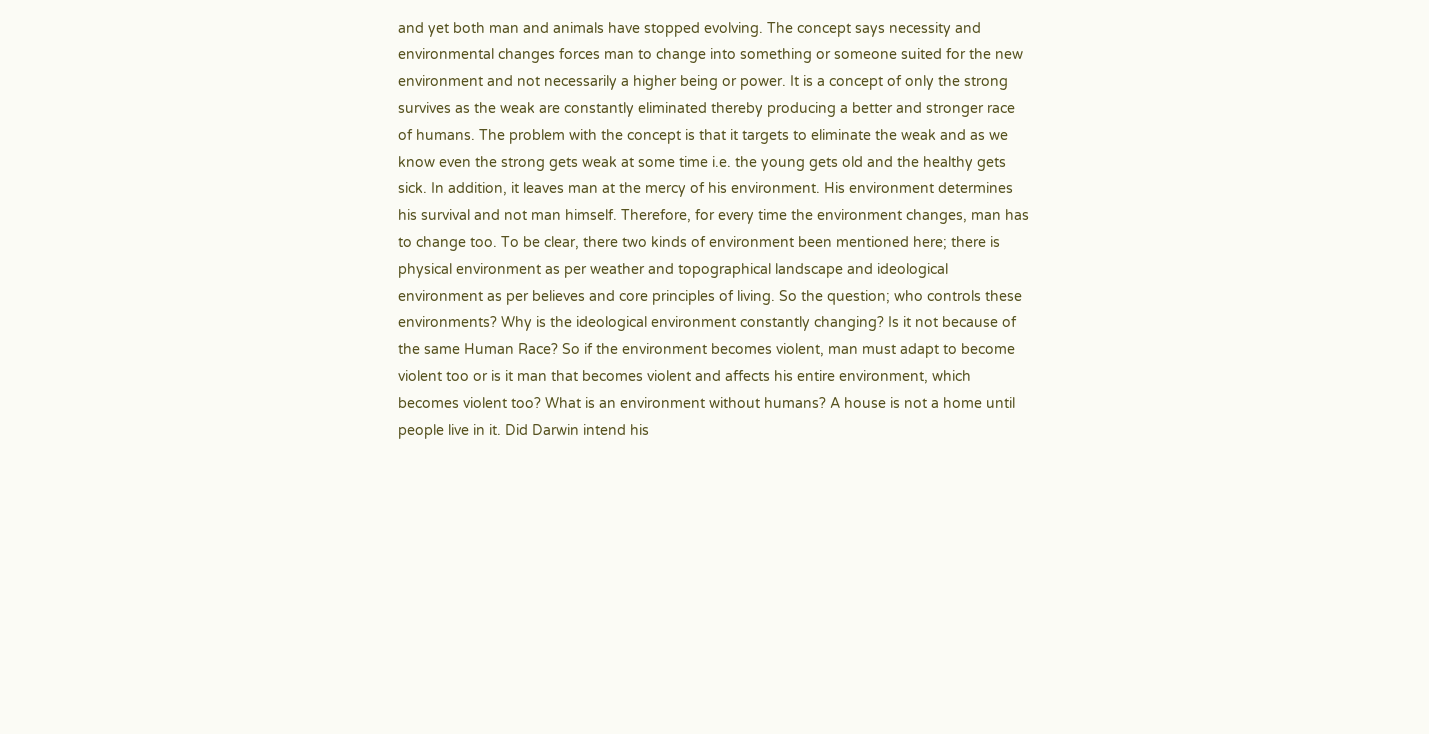and yet both man and animals have stopped evolving. The concept says necessity and environmental changes forces man to change into something or someone suited for the new environment and not necessarily a higher being or power. It is a concept of only the strong survives as the weak are constantly eliminated thereby producing a better and stronger race of humans. The problem with the concept is that it targets to eliminate the weak and as we know even the strong gets weak at some time i.e. the young gets old and the healthy gets sick. In addition, it leaves man at the mercy of his environment. His environment determines his survival and not man himself. Therefore, for every time the environment changes, man has to change too. To be clear, there two kinds of environment been mentioned here; there is physical environment as per weather and topographical landscape and ideological environment as per believes and core principles of living. So the question; who controls these environments? Why is the ideological environment constantly changing? Is it not because of the same Human Race? So if the environment becomes violent, man must adapt to become violent too or is it man that becomes violent and affects his entire environment, which becomes violent too? What is an environment without humans? A house is not a home until people live in it. Did Darwin intend his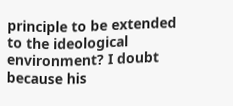principle to be extended to the ideological environment? I doubt because his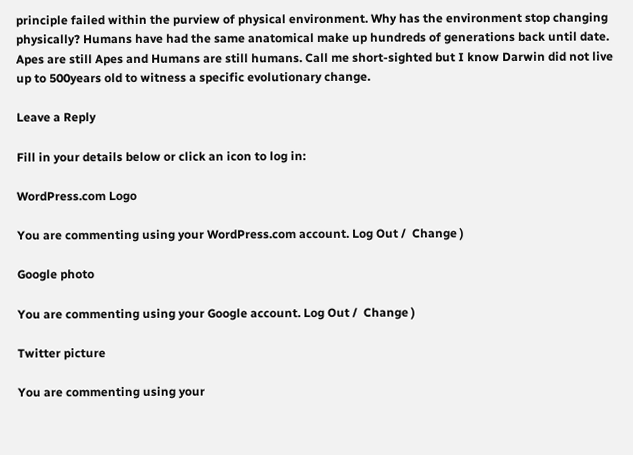principle failed within the purview of physical environment. Why has the environment stop changing physically? Humans have had the same anatomical make up hundreds of generations back until date. Apes are still Apes and Humans are still humans. Call me short-sighted but I know Darwin did not live up to 500years old to witness a specific evolutionary change.

Leave a Reply

Fill in your details below or click an icon to log in:

WordPress.com Logo

You are commenting using your WordPress.com account. Log Out /  Change )

Google photo

You are commenting using your Google account. Log Out /  Change )

Twitter picture

You are commenting using your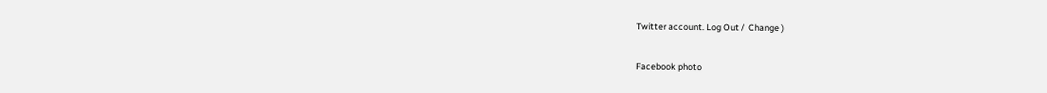Twitter account. Log Out /  Change )

Facebook photo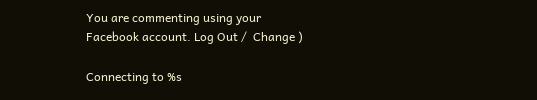You are commenting using your Facebook account. Log Out /  Change )

Connecting to %s